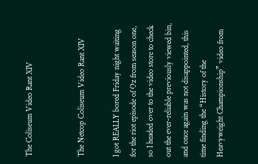The Coliseum Video Rant XIV


The Netcop Coliseum Video Rant XIV

I got REALLY bored Friday night waiting for the riot episode of Oz from season one, so I headed over to the video store to check out the ever-reliable previously viewed bin, and once again was not disappointed, this time finding the “History of the Heavyweight Championship” video from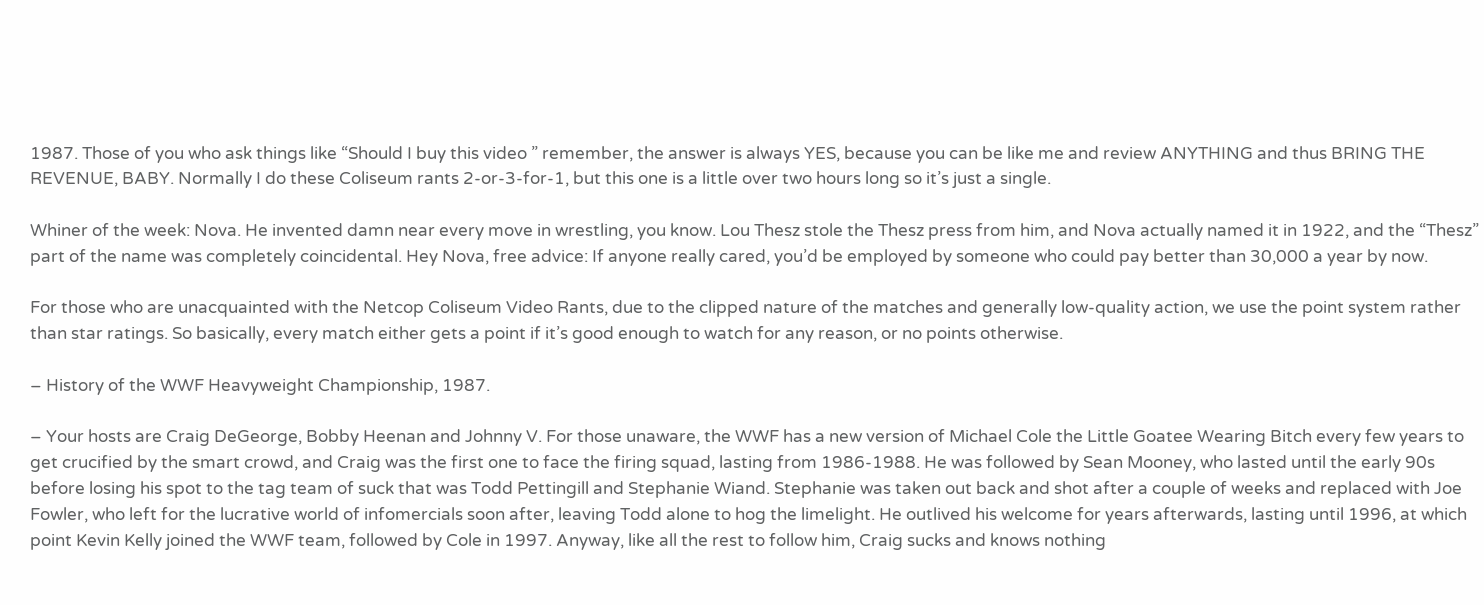1987. Those of you who ask things like “Should I buy this video ” remember, the answer is always YES, because you can be like me and review ANYTHING and thus BRING THE REVENUE, BABY. Normally I do these Coliseum rants 2-or-3-for-1, but this one is a little over two hours long so it’s just a single.

Whiner of the week: Nova. He invented damn near every move in wrestling, you know. Lou Thesz stole the Thesz press from him, and Nova actually named it in 1922, and the “Thesz” part of the name was completely coincidental. Hey Nova, free advice: If anyone really cared, you’d be employed by someone who could pay better than 30,000 a year by now.

For those who are unacquainted with the Netcop Coliseum Video Rants, due to the clipped nature of the matches and generally low-quality action, we use the point system rather than star ratings. So basically, every match either gets a point if it’s good enough to watch for any reason, or no points otherwise.

– History of the WWF Heavyweight Championship, 1987.

– Your hosts are Craig DeGeorge, Bobby Heenan and Johnny V. For those unaware, the WWF has a new version of Michael Cole the Little Goatee Wearing Bitch every few years to get crucified by the smart crowd, and Craig was the first one to face the firing squad, lasting from 1986-1988. He was followed by Sean Mooney, who lasted until the early 90s before losing his spot to the tag team of suck that was Todd Pettingill and Stephanie Wiand. Stephanie was taken out back and shot after a couple of weeks and replaced with Joe Fowler, who left for the lucrative world of infomercials soon after, leaving Todd alone to hog the limelight. He outlived his welcome for years afterwards, lasting until 1996, at which point Kevin Kelly joined the WWF team, followed by Cole in 1997. Anyway, like all the rest to follow him, Craig sucks and knows nothing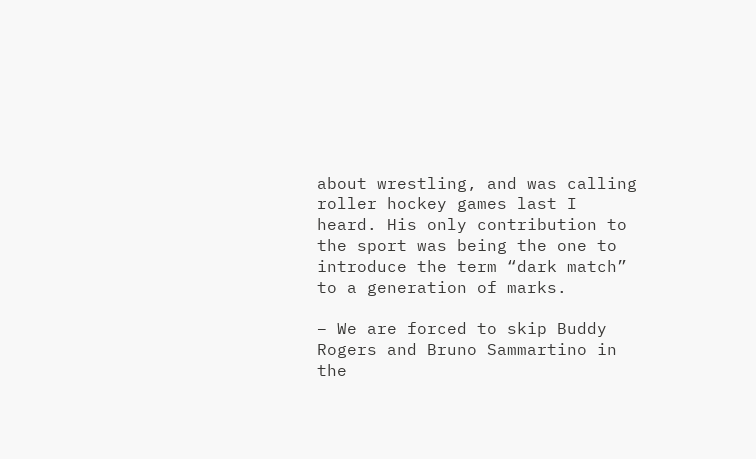about wrestling, and was calling roller hockey games last I heard. His only contribution to the sport was being the one to introduce the term “dark match” to a generation of marks.

– We are forced to skip Buddy Rogers and Bruno Sammartino in the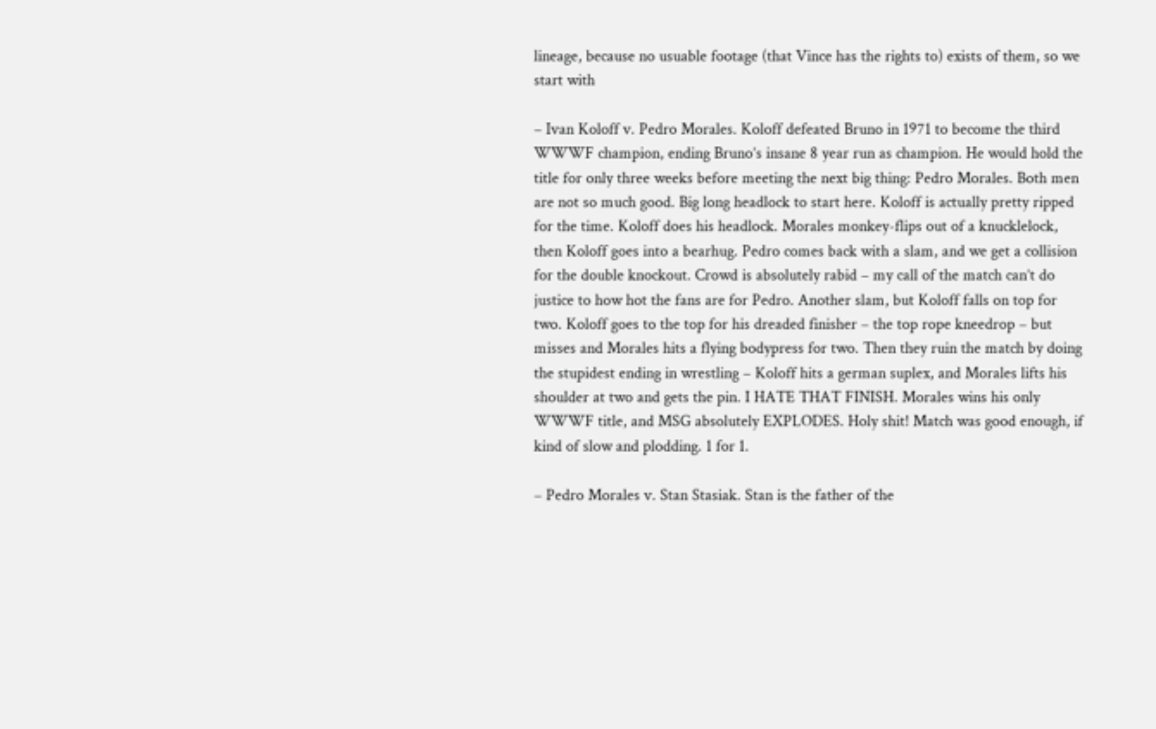lineage, because no usuable footage (that Vince has the rights to) exists of them, so we start with

– Ivan Koloff v. Pedro Morales. Koloff defeated Bruno in 1971 to become the third WWWF champion, ending Bruno’s insane 8 year run as champion. He would hold the title for only three weeks before meeting the next big thing: Pedro Morales. Both men are not so much good. Big long headlock to start here. Koloff is actually pretty ripped for the time. Koloff does his headlock. Morales monkey-flips out of a knucklelock, then Koloff goes into a bearhug. Pedro comes back with a slam, and we get a collision for the double knockout. Crowd is absolutely rabid – my call of the match can’t do justice to how hot the fans are for Pedro. Another slam, but Koloff falls on top for two. Koloff goes to the top for his dreaded finisher – the top rope kneedrop – but misses and Morales hits a flying bodypress for two. Then they ruin the match by doing the stupidest ending in wrestling – Koloff hits a german suplex, and Morales lifts his shoulder at two and gets the pin. I HATE THAT FINISH. Morales wins his only WWWF title, and MSG absolutely EXPLODES. Holy shit! Match was good enough, if kind of slow and plodding. 1 for 1.

– Pedro Morales v. Stan Stasiak. Stan is the father of the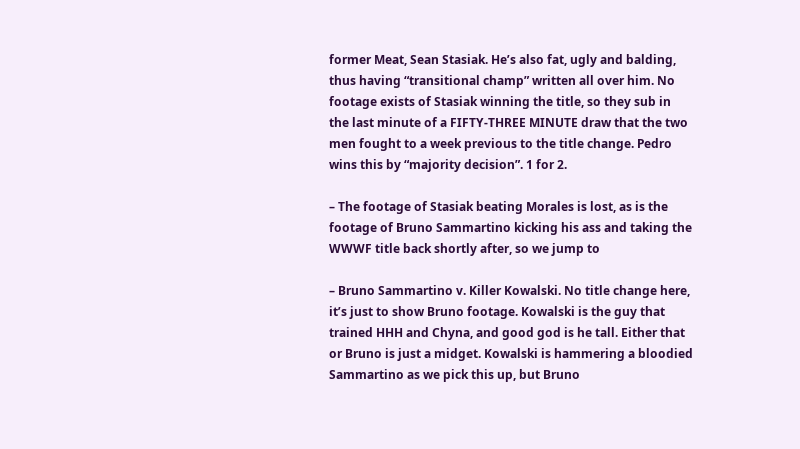former Meat, Sean Stasiak. He’s also fat, ugly and balding, thus having “transitional champ” written all over him. No footage exists of Stasiak winning the title, so they sub in the last minute of a FIFTY-THREE MINUTE draw that the two men fought to a week previous to the title change. Pedro wins this by “majority decision”. 1 for 2.

– The footage of Stasiak beating Morales is lost, as is the footage of Bruno Sammartino kicking his ass and taking the WWWF title back shortly after, so we jump to

– Bruno Sammartino v. Killer Kowalski. No title change here, it’s just to show Bruno footage. Kowalski is the guy that trained HHH and Chyna, and good god is he tall. Either that or Bruno is just a midget. Kowalski is hammering a bloodied Sammartino as we pick this up, but Bruno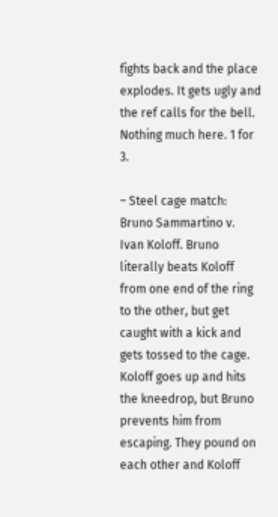fights back and the place explodes. It gets ugly and the ref calls for the bell. Nothing much here. 1 for 3.

– Steel cage match: Bruno Sammartino v. Ivan Koloff. Bruno literally beats Koloff from one end of the ring to the other, but get caught with a kick and gets tossed to the cage. Koloff goes up and hits the kneedrop, but Bruno prevents him from escaping. They pound on each other and Koloff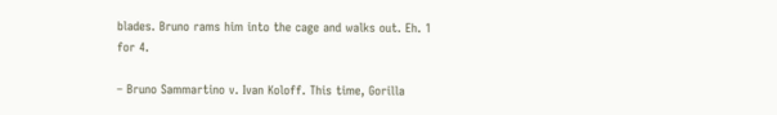blades. Bruno rams him into the cage and walks out. Eh. 1 for 4.

– Bruno Sammartino v. Ivan Koloff. This time, Gorilla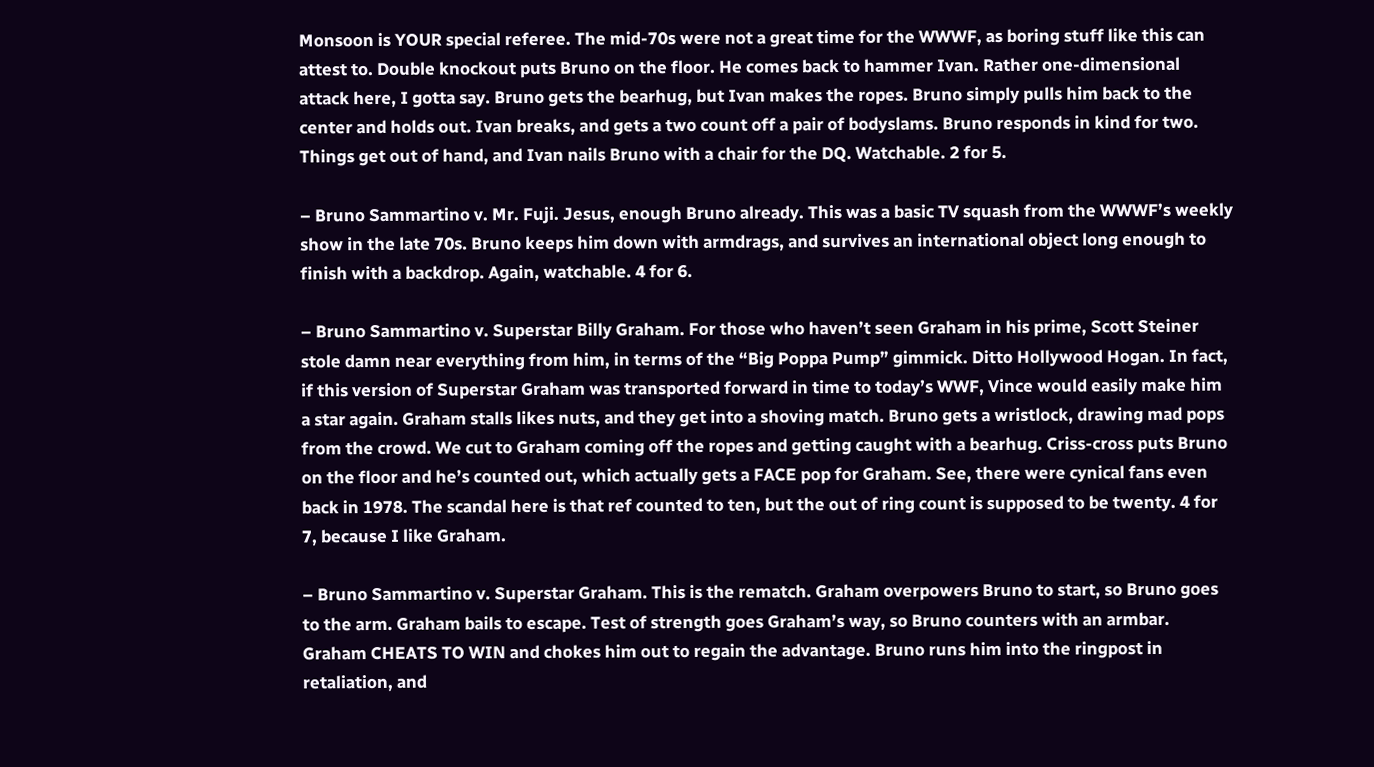Monsoon is YOUR special referee. The mid-70s were not a great time for the WWWF, as boring stuff like this can attest to. Double knockout puts Bruno on the floor. He comes back to hammer Ivan. Rather one-dimensional attack here, I gotta say. Bruno gets the bearhug, but Ivan makes the ropes. Bruno simply pulls him back to the center and holds out. Ivan breaks, and gets a two count off a pair of bodyslams. Bruno responds in kind for two. Things get out of hand, and Ivan nails Bruno with a chair for the DQ. Watchable. 2 for 5.

– Bruno Sammartino v. Mr. Fuji. Jesus, enough Bruno already. This was a basic TV squash from the WWWF’s weekly show in the late 70s. Bruno keeps him down with armdrags, and survives an international object long enough to finish with a backdrop. Again, watchable. 4 for 6.

– Bruno Sammartino v. Superstar Billy Graham. For those who haven’t seen Graham in his prime, Scott Steiner stole damn near everything from him, in terms of the “Big Poppa Pump” gimmick. Ditto Hollywood Hogan. In fact, if this version of Superstar Graham was transported forward in time to today’s WWF, Vince would easily make him a star again. Graham stalls likes nuts, and they get into a shoving match. Bruno gets a wristlock, drawing mad pops from the crowd. We cut to Graham coming off the ropes and getting caught with a bearhug. Criss-cross puts Bruno on the floor and he’s counted out, which actually gets a FACE pop for Graham. See, there were cynical fans even back in 1978. The scandal here is that ref counted to ten, but the out of ring count is supposed to be twenty. 4 for 7, because I like Graham.

– Bruno Sammartino v. Superstar Graham. This is the rematch. Graham overpowers Bruno to start, so Bruno goes to the arm. Graham bails to escape. Test of strength goes Graham’s way, so Bruno counters with an armbar. Graham CHEATS TO WIN and chokes him out to regain the advantage. Bruno runs him into the ringpost in retaliation, and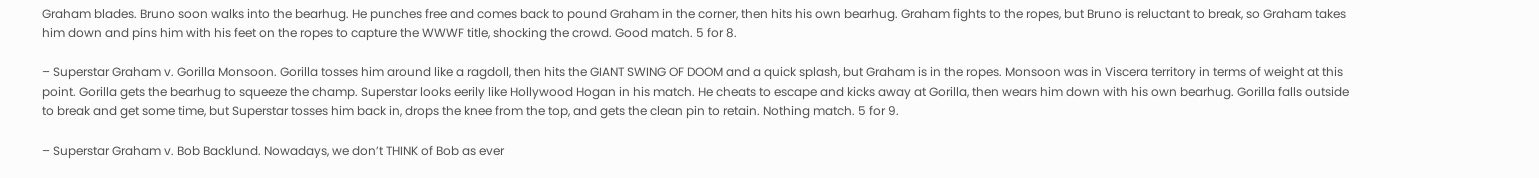Graham blades. Bruno soon walks into the bearhug. He punches free and comes back to pound Graham in the corner, then hits his own bearhug. Graham fights to the ropes, but Bruno is reluctant to break, so Graham takes him down and pins him with his feet on the ropes to capture the WWWF title, shocking the crowd. Good match. 5 for 8.

– Superstar Graham v. Gorilla Monsoon. Gorilla tosses him around like a ragdoll, then hits the GIANT SWING OF DOOM and a quick splash, but Graham is in the ropes. Monsoon was in Viscera territory in terms of weight at this point. Gorilla gets the bearhug to squeeze the champ. Superstar looks eerily like Hollywood Hogan in his match. He cheats to escape and kicks away at Gorilla, then wears him down with his own bearhug. Gorilla falls outside to break and get some time, but Superstar tosses him back in, drops the knee from the top, and gets the clean pin to retain. Nothing match. 5 for 9.

– Superstar Graham v. Bob Backlund. Nowadays, we don’t THINK of Bob as ever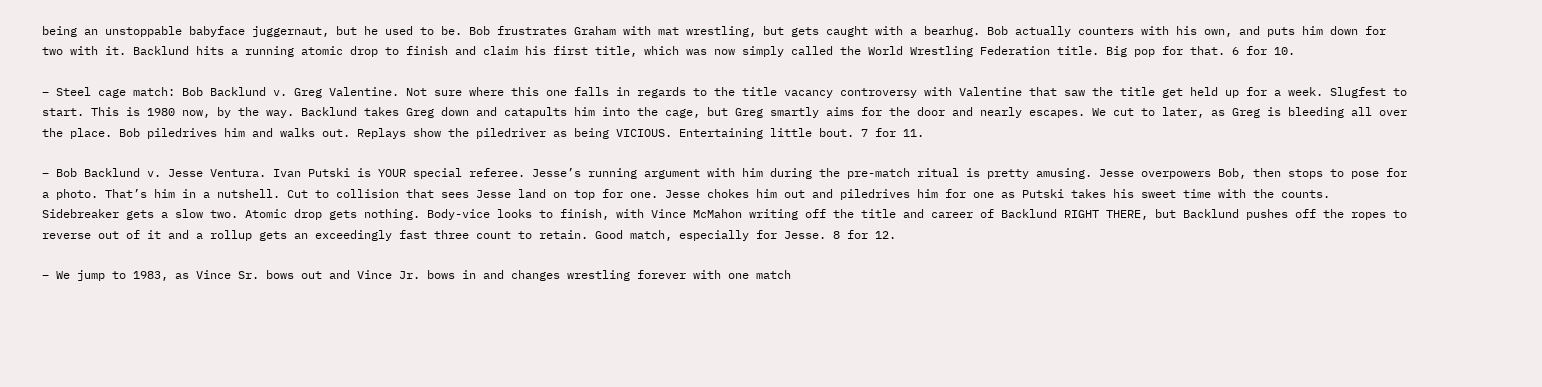being an unstoppable babyface juggernaut, but he used to be. Bob frustrates Graham with mat wrestling, but gets caught with a bearhug. Bob actually counters with his own, and puts him down for two with it. Backlund hits a running atomic drop to finish and claim his first title, which was now simply called the World Wrestling Federation title. Big pop for that. 6 for 10.

– Steel cage match: Bob Backlund v. Greg Valentine. Not sure where this one falls in regards to the title vacancy controversy with Valentine that saw the title get held up for a week. Slugfest to start. This is 1980 now, by the way. Backlund takes Greg down and catapults him into the cage, but Greg smartly aims for the door and nearly escapes. We cut to later, as Greg is bleeding all over the place. Bob piledrives him and walks out. Replays show the piledriver as being VICIOUS. Entertaining little bout. 7 for 11.

– Bob Backlund v. Jesse Ventura. Ivan Putski is YOUR special referee. Jesse’s running argument with him during the pre-match ritual is pretty amusing. Jesse overpowers Bob, then stops to pose for a photo. That’s him in a nutshell. Cut to collision that sees Jesse land on top for one. Jesse chokes him out and piledrives him for one as Putski takes his sweet time with the counts. Sidebreaker gets a slow two. Atomic drop gets nothing. Body-vice looks to finish, with Vince McMahon writing off the title and career of Backlund RIGHT THERE, but Backlund pushes off the ropes to reverse out of it and a rollup gets an exceedingly fast three count to retain. Good match, especially for Jesse. 8 for 12.

– We jump to 1983, as Vince Sr. bows out and Vince Jr. bows in and changes wrestling forever with one match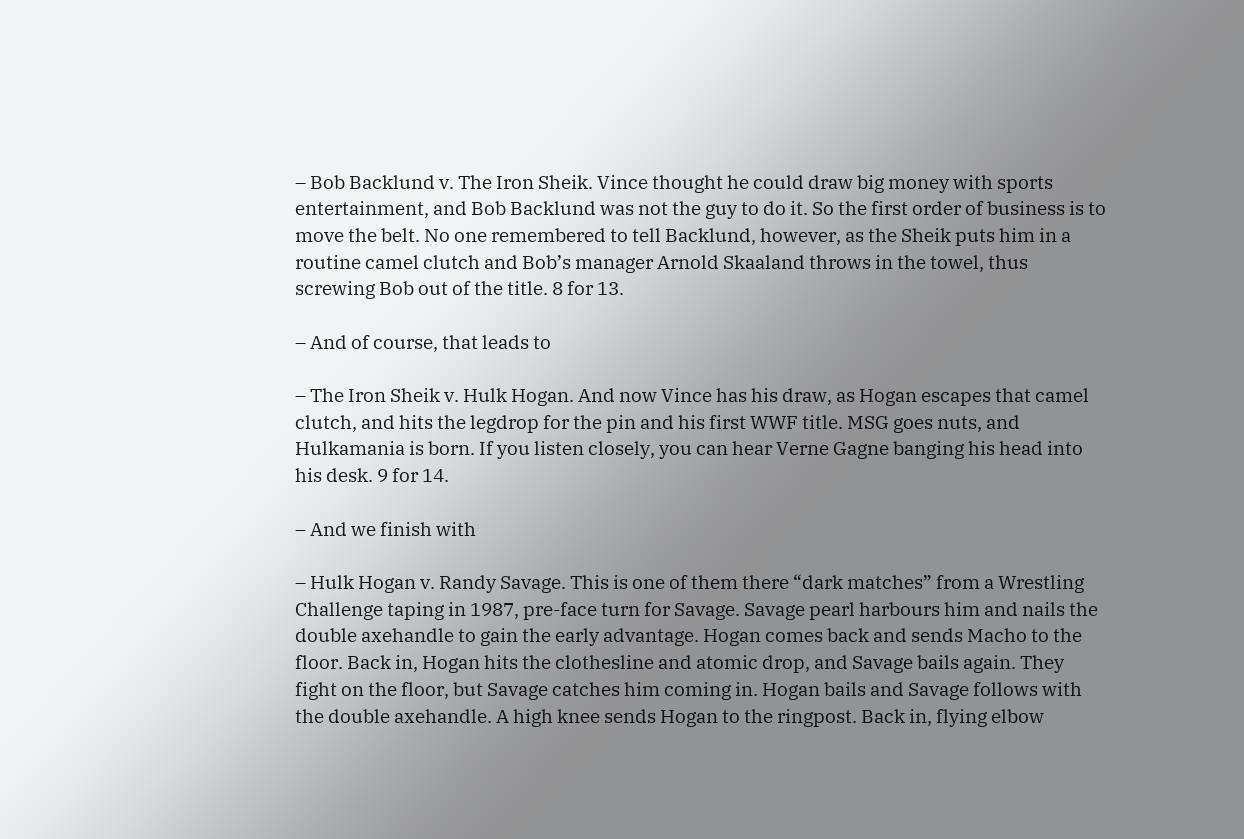– Bob Backlund v. The Iron Sheik. Vince thought he could draw big money with sports entertainment, and Bob Backlund was not the guy to do it. So the first order of business is to move the belt. No one remembered to tell Backlund, however, as the Sheik puts him in a routine camel clutch and Bob’s manager Arnold Skaaland throws in the towel, thus screwing Bob out of the title. 8 for 13.

– And of course, that leads to

– The Iron Sheik v. Hulk Hogan. And now Vince has his draw, as Hogan escapes that camel clutch, and hits the legdrop for the pin and his first WWF title. MSG goes nuts, and Hulkamania is born. If you listen closely, you can hear Verne Gagne banging his head into his desk. 9 for 14.

– And we finish with

– Hulk Hogan v. Randy Savage. This is one of them there “dark matches” from a Wrestling Challenge taping in 1987, pre-face turn for Savage. Savage pearl harbours him and nails the double axehandle to gain the early advantage. Hogan comes back and sends Macho to the floor. Back in, Hogan hits the clothesline and atomic drop, and Savage bails again. They fight on the floor, but Savage catches him coming in. Hogan bails and Savage follows with the double axehandle. A high knee sends Hogan to the ringpost. Back in, flying elbow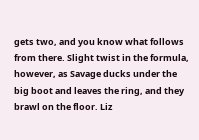gets two, and you know what follows from there. Slight twist in the formula, however, as Savage ducks under the big boot and leaves the ring, and they brawl on the floor. Liz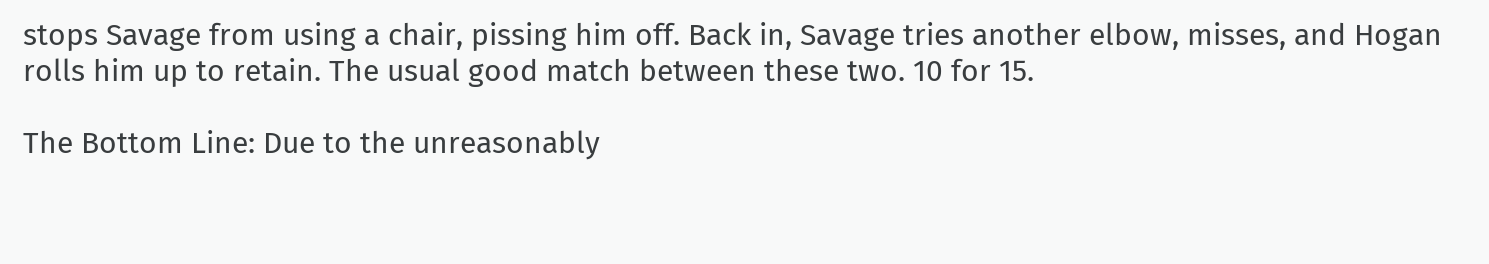stops Savage from using a chair, pissing him off. Back in, Savage tries another elbow, misses, and Hogan rolls him up to retain. The usual good match between these two. 10 for 15.

The Bottom Line: Due to the unreasonably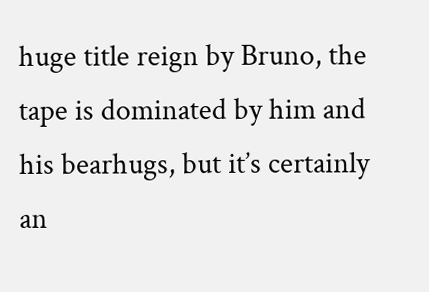huge title reign by Bruno, the tape is dominated by him and his bearhugs, but it’s certainly an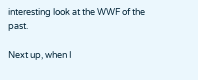interesting look at the WWF of the past.

Next up, when I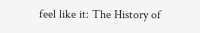feel like it: The History of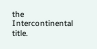the Intercontinental title.